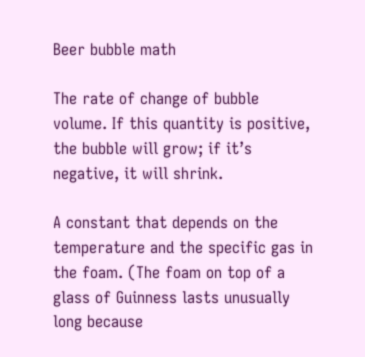Beer bubble math

The rate of change of bubble volume. If this quantity is positive, the bubble will grow; if it’s negative, it will shrink.

A constant that depends on the temperature and the specific gas in the foam. (The foam on top of a glass of Guinness lasts unusually long because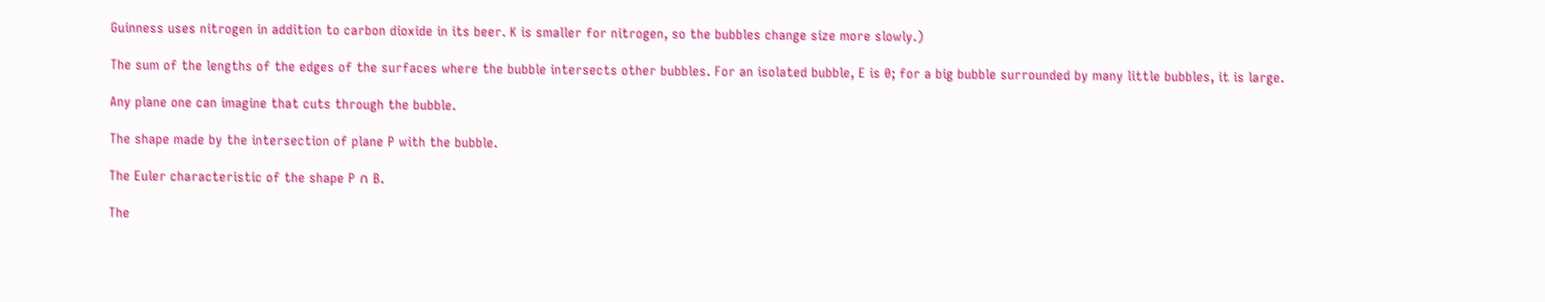Guinness uses nitrogen in addition to carbon dioxide in its beer. K is smaller for nitrogen, so the bubbles change size more slowly.)

The sum of the lengths of the edges of the surfaces where the bubble intersects other bubbles. For an isolated bubble, E is 0; for a big bubble surrounded by many little bubbles, it is large.

Any plane one can imagine that cuts through the bubble.

The shape made by the intersection of plane P with the bubble.

The Euler characteristic of the shape P ∩ B.

The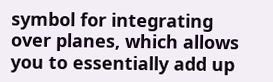symbol for integrating over planes, which allows you to essentially add up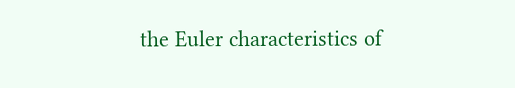the Euler characteristics of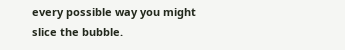every possible way you might slice the bubble.